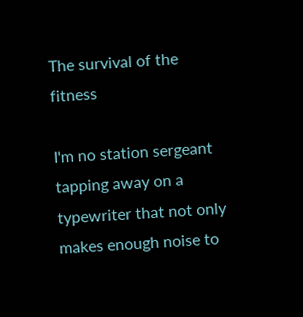The survival of the fitness

I'm no station sergeant tapping away on a typewriter that not only makes enough noise to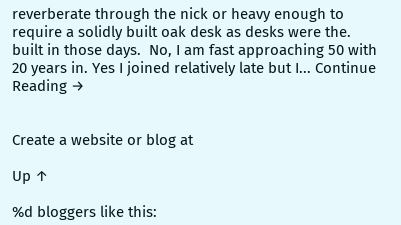reverberate through the nick or heavy enough to require a solidly built oak desk as desks were the. built in those days.  No, I am fast approaching 50 with 20 years in. Yes I joined relatively late but I... Continue Reading →


Create a website or blog at

Up ↑

%d bloggers like this: